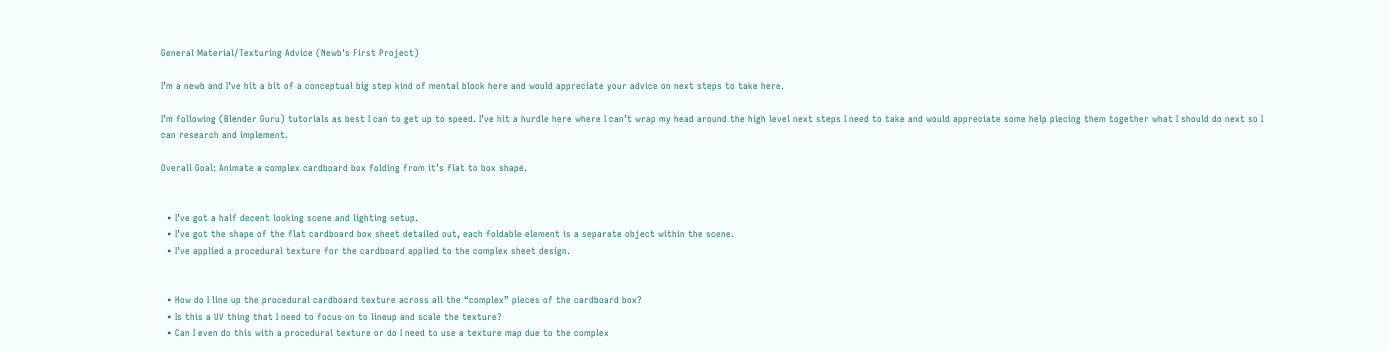General Material/Texturing Advice (Newb's First Project)

I’m a newb and I’ve hit a bit of a conceptual big step kind of mental block here and would appreciate your advice on next steps to take here.

I’m following (Blender Guru) tutorials as best I can to get up to speed. I’ve hit a hurdle here where I can’t wrap my head around the high level next steps I need to take and would appreciate some help piecing them together what I should do next so I can research and implement.

Overall Goal: Animate a complex cardboard box folding from it’s flat to box shape.


  • I’ve got a half decent looking scene and lighting setup.
  • I’ve got the shape of the flat cardboard box sheet detailed out, each foldable element is a separate object within the scene.
  • I’ve applied a procedural texture for the cardboard applied to the complex sheet design.


  • How do I line up the procedural cardboard texture across all the “complex” pieces of the cardboard box?
  • Is this a UV thing that I need to focus on to lineup and scale the texture?
  • Can I even do this with a procedural texture or do I need to use a texture map due to the complex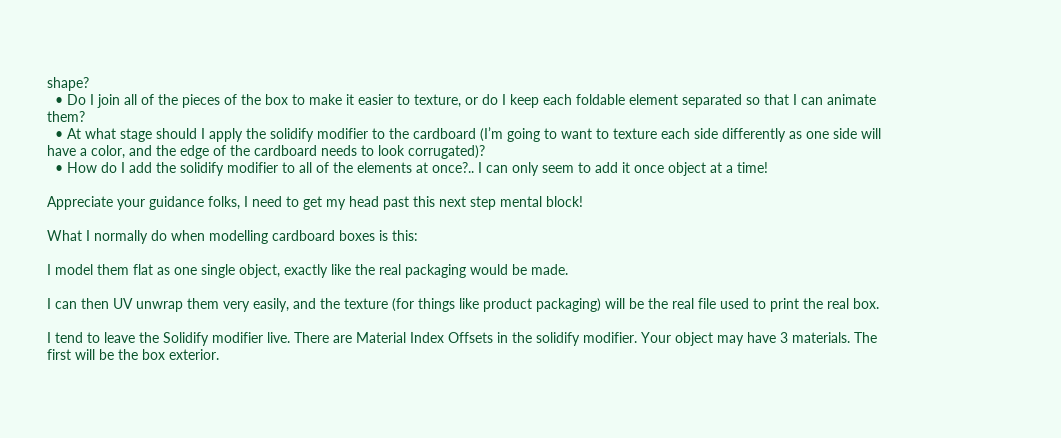shape?
  • Do I join all of the pieces of the box to make it easier to texture, or do I keep each foldable element separated so that I can animate them?
  • At what stage should I apply the solidify modifier to the cardboard (I’m going to want to texture each side differently as one side will have a color, and the edge of the cardboard needs to look corrugated)?
  • How do I add the solidify modifier to all of the elements at once?.. I can only seem to add it once object at a time!

Appreciate your guidance folks, I need to get my head past this next step mental block!

What I normally do when modelling cardboard boxes is this:

I model them flat as one single object, exactly like the real packaging would be made.

I can then UV unwrap them very easily, and the texture (for things like product packaging) will be the real file used to print the real box.

I tend to leave the Solidify modifier live. There are Material Index Offsets in the solidify modifier. Your object may have 3 materials. The first will be the box exterior.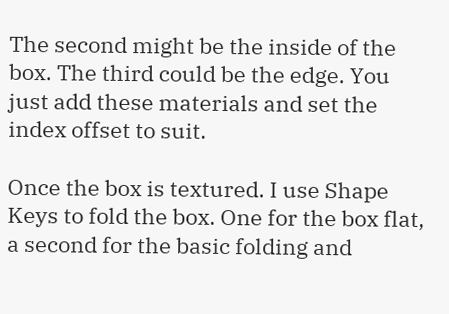The second might be the inside of the box. The third could be the edge. You just add these materials and set the index offset to suit.

Once the box is textured. I use Shape Keys to fold the box. One for the box flat, a second for the basic folding and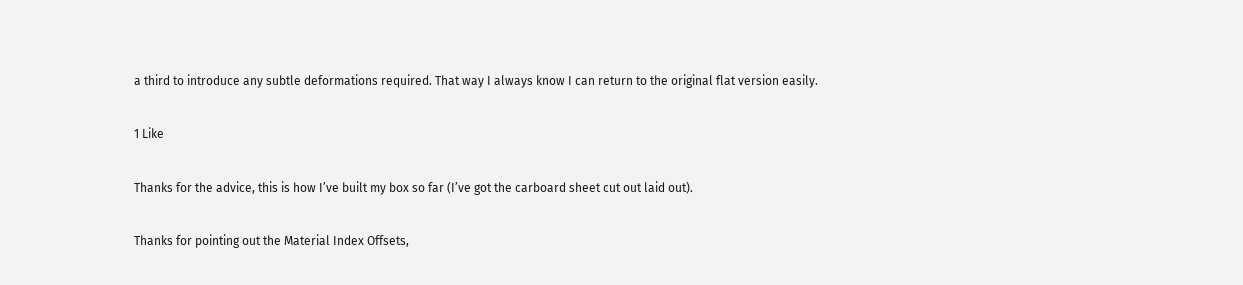a third to introduce any subtle deformations required. That way I always know I can return to the original flat version easily.

1 Like

Thanks for the advice, this is how I’ve built my box so far (I’ve got the carboard sheet cut out laid out).

Thanks for pointing out the Material Index Offsets,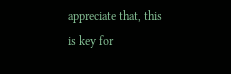appreciate that, this is key for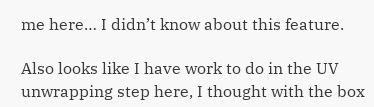me here… I didn’t know about this feature.

Also looks like I have work to do in the UV unwrapping step here, I thought with the box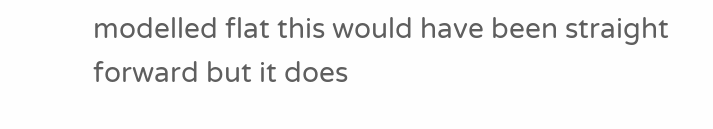modelled flat this would have been straight forward but it does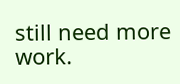still need more work.